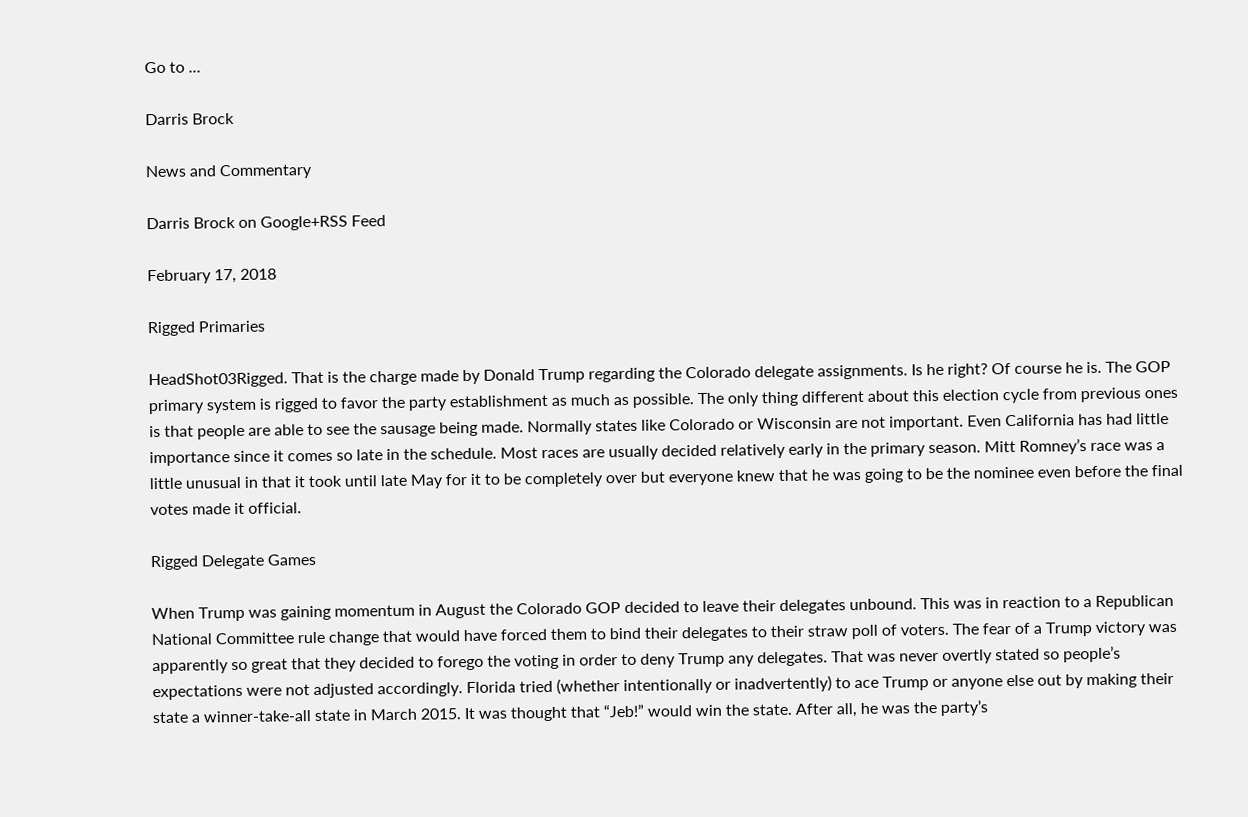Go to ...

Darris Brock

News and Commentary

Darris Brock on Google+RSS Feed

February 17, 2018

Rigged Primaries

HeadShot03Rigged. That is the charge made by Donald Trump regarding the Colorado delegate assignments. Is he right? Of course he is. The GOP primary system is rigged to favor the party establishment as much as possible. The only thing different about this election cycle from previous ones is that people are able to see the sausage being made. Normally states like Colorado or Wisconsin are not important. Even California has had little importance since it comes so late in the schedule. Most races are usually decided relatively early in the primary season. Mitt Romney’s race was a little unusual in that it took until late May for it to be completely over but everyone knew that he was going to be the nominee even before the final votes made it official.

Rigged Delegate Games

When Trump was gaining momentum in August the Colorado GOP decided to leave their delegates unbound. This was in reaction to a Republican National Committee rule change that would have forced them to bind their delegates to their straw poll of voters. The fear of a Trump victory was apparently so great that they decided to forego the voting in order to deny Trump any delegates. That was never overtly stated so people’s expectations were not adjusted accordingly. Florida tried (whether intentionally or inadvertently) to ace Trump or anyone else out by making their state a winner-take-all state in March 2015. It was thought that “Jeb!” would win the state. After all, he was the party’s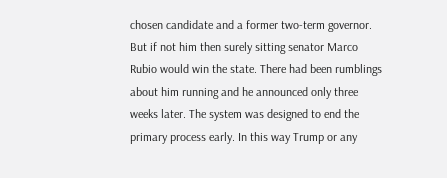chosen candidate and a former two-term governor. But if not him then surely sitting senator Marco Rubio would win the state. There had been rumblings about him running and he announced only three weeks later. The system was designed to end the primary process early. In this way Trump or any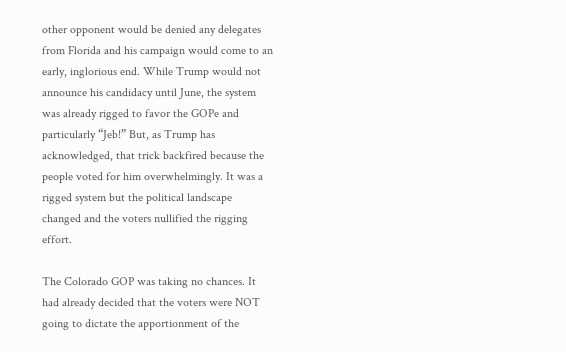other opponent would be denied any delegates from Florida and his campaign would come to an early, inglorious end. While Trump would not announce his candidacy until June, the system was already rigged to favor the GOPe and particularly “Jeb!” But, as Trump has acknowledged, that trick backfired because the people voted for him overwhelmingly. It was a rigged system but the political landscape changed and the voters nullified the rigging effort.

The Colorado GOP was taking no chances. It had already decided that the voters were NOT going to dictate the apportionment of the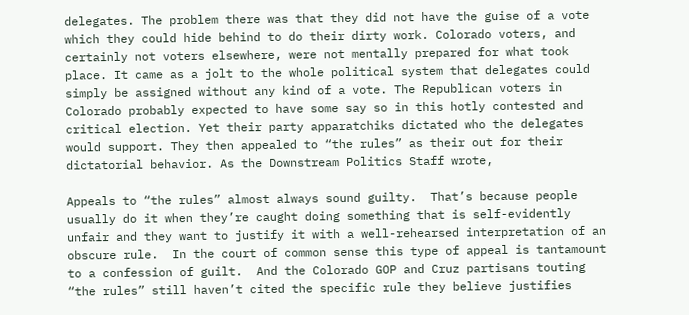delegates. The problem there was that they did not have the guise of a vote which they could hide behind to do their dirty work. Colorado voters, and certainly not voters elsewhere, were not mentally prepared for what took place. It came as a jolt to the whole political system that delegates could simply be assigned without any kind of a vote. The Republican voters in Colorado probably expected to have some say so in this hotly contested and critical election. Yet their party apparatchiks dictated who the delegates would support. They then appealed to “the rules” as their out for their dictatorial behavior. As the Downstream Politics Staff wrote,

Appeals to “the rules” almost always sound guilty.  That’s because people usually do it when they’re caught doing something that is self-evidently unfair and they want to justify it with a well-rehearsed interpretation of an obscure rule.  In the court of common sense this type of appeal is tantamount to a confession of guilt.  And the Colorado GOP and Cruz partisans touting “the rules” still haven’t cited the specific rule they believe justifies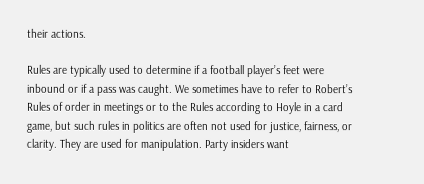their actions.

Rules are typically used to determine if a football player’s feet were inbound or if a pass was caught. We sometimes have to refer to Robert’s Rules of order in meetings or to the Rules according to Hoyle in a card game, but such rules in politics are often not used for justice, fairness, or clarity. They are used for manipulation. Party insiders want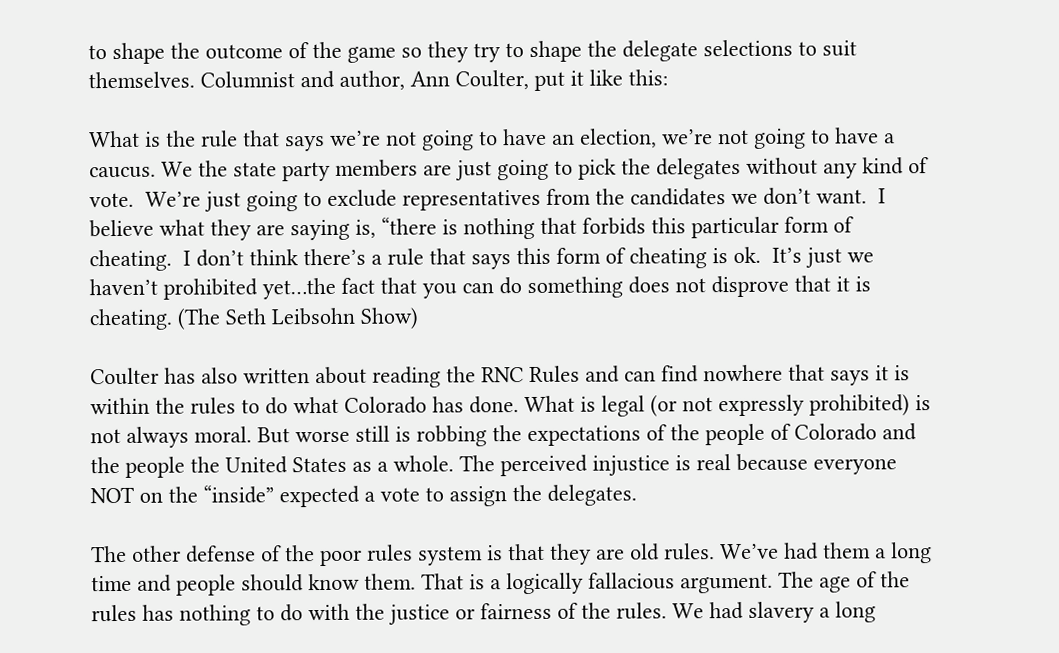to shape the outcome of the game so they try to shape the delegate selections to suit themselves. Columnist and author, Ann Coulter, put it like this:

What is the rule that says we’re not going to have an election, we’re not going to have a caucus. We the state party members are just going to pick the delegates without any kind of vote.  We’re just going to exclude representatives from the candidates we don’t want.  I believe what they are saying is, “there is nothing that forbids this particular form of cheating.  I don’t think there’s a rule that says this form of cheating is ok.  It’s just we haven’t prohibited yet…the fact that you can do something does not disprove that it is cheating. (The Seth Leibsohn Show)

Coulter has also written about reading the RNC Rules and can find nowhere that says it is within the rules to do what Colorado has done. What is legal (or not expressly prohibited) is not always moral. But worse still is robbing the expectations of the people of Colorado and the people the United States as a whole. The perceived injustice is real because everyone NOT on the “inside” expected a vote to assign the delegates.

The other defense of the poor rules system is that they are old rules. We’ve had them a long time and people should know them. That is a logically fallacious argument. The age of the rules has nothing to do with the justice or fairness of the rules. We had slavery a long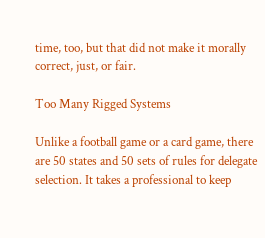time, too, but that did not make it morally correct, just, or fair.

Too Many Rigged Systems

Unlike a football game or a card game, there are 50 states and 50 sets of rules for delegate selection. It takes a professional to keep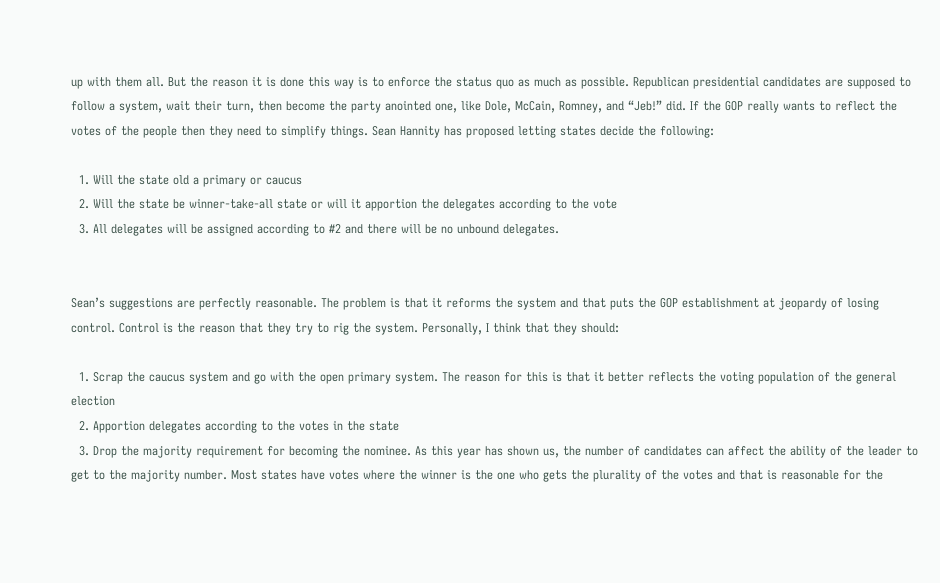up with them all. But the reason it is done this way is to enforce the status quo as much as possible. Republican presidential candidates are supposed to follow a system, wait their turn, then become the party anointed one, like Dole, McCain, Romney, and “Jeb!” did. If the GOP really wants to reflect the votes of the people then they need to simplify things. Sean Hannity has proposed letting states decide the following:

  1. Will the state old a primary or caucus
  2. Will the state be winner-take-all state or will it apportion the delegates according to the vote
  3. All delegates will be assigned according to #2 and there will be no unbound delegates.


Sean’s suggestions are perfectly reasonable. The problem is that it reforms the system and that puts the GOP establishment at jeopardy of losing control. Control is the reason that they try to rig the system. Personally, I think that they should:

  1. Scrap the caucus system and go with the open primary system. The reason for this is that it better reflects the voting population of the general election
  2. Apportion delegates according to the votes in the state
  3. Drop the majority requirement for becoming the nominee. As this year has shown us, the number of candidates can affect the ability of the leader to get to the majority number. Most states have votes where the winner is the one who gets the plurality of the votes and that is reasonable for the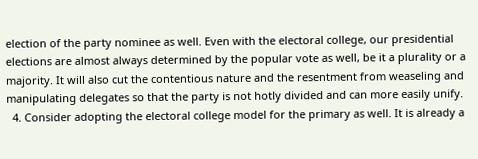election of the party nominee as well. Even with the electoral college, our presidential elections are almost always determined by the popular vote as well, be it a plurality or a majority. It will also cut the contentious nature and the resentment from weaseling and manipulating delegates so that the party is not hotly divided and can more easily unify.
  4. Consider adopting the electoral college model for the primary as well. It is already a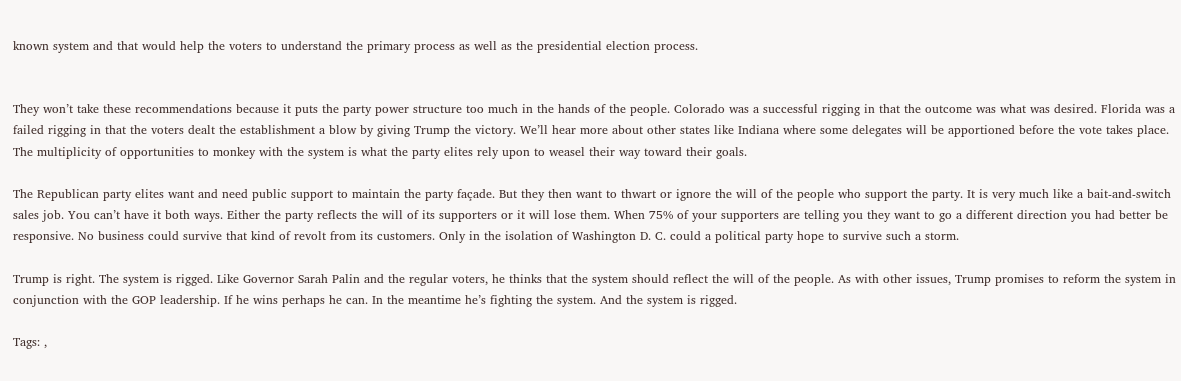known system and that would help the voters to understand the primary process as well as the presidential election process.


They won’t take these recommendations because it puts the party power structure too much in the hands of the people. Colorado was a successful rigging in that the outcome was what was desired. Florida was a failed rigging in that the voters dealt the establishment a blow by giving Trump the victory. We’ll hear more about other states like Indiana where some delegates will be apportioned before the vote takes place. The multiplicity of opportunities to monkey with the system is what the party elites rely upon to weasel their way toward their goals.

The Republican party elites want and need public support to maintain the party façade. But they then want to thwart or ignore the will of the people who support the party. It is very much like a bait-and-switch sales job. You can’t have it both ways. Either the party reflects the will of its supporters or it will lose them. When 75% of your supporters are telling you they want to go a different direction you had better be responsive. No business could survive that kind of revolt from its customers. Only in the isolation of Washington D. C. could a political party hope to survive such a storm.

Trump is right. The system is rigged. Like Governor Sarah Palin and the regular voters, he thinks that the system should reflect the will of the people. As with other issues, Trump promises to reform the system in conjunction with the GOP leadership. If he wins perhaps he can. In the meantime he’s fighting the system. And the system is rigged.

Tags: ,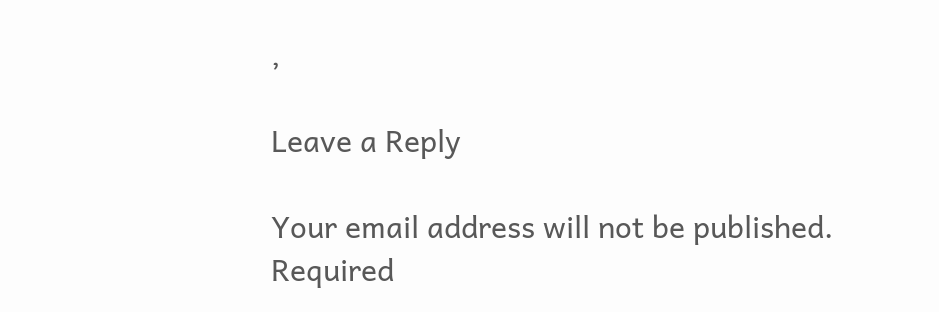,

Leave a Reply

Your email address will not be published. Required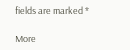fields are marked *

More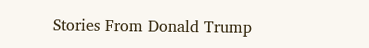Stories From Donald Trump